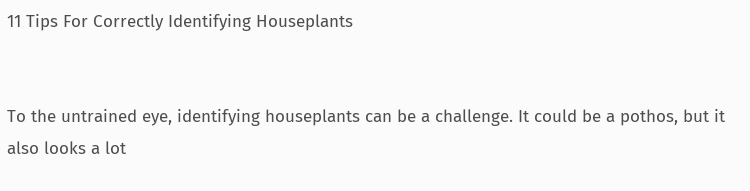11 Tips For Correctly Identifying Houseplants


To the untrained eye, identifying houseplants can be a challenge. It could be a pothos, but it also looks a lot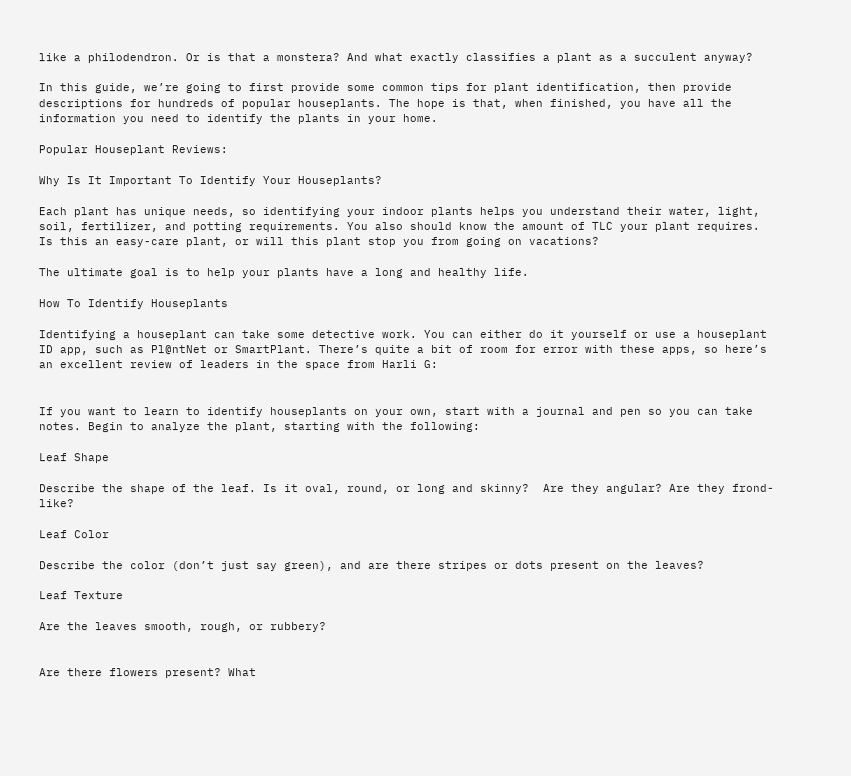like a philodendron. Or is that a monstera? And what exactly classifies a plant as a succulent anyway?

In this guide, we’re going to first provide some common tips for plant identification, then provide descriptions for hundreds of popular houseplants. The hope is that, when finished, you have all the information you need to identify the plants in your home.

Popular Houseplant Reviews:

Why Is It Important To Identify Your Houseplants?

Each plant has unique needs, so identifying your indoor plants helps you understand their water, light, soil, fertilizer, and potting requirements. You also should know the amount of TLC your plant requires. Is this an easy-care plant, or will this plant stop you from going on vacations?

The ultimate goal is to help your plants have a long and healthy life.

How To Identify Houseplants

Identifying a houseplant can take some detective work. You can either do it yourself or use a houseplant ID app, such as Pl@ntNet or SmartPlant. There’s quite a bit of room for error with these apps, so here’s an excellent review of leaders in the space from Harli G:


If you want to learn to identify houseplants on your own, start with a journal and pen so you can take notes. Begin to analyze the plant, starting with the following:

Leaf Shape

Describe the shape of the leaf. Is it oval, round, or long and skinny?  Are they angular? Are they frond-like?

Leaf Color

Describe the color (don’t just say green), and are there stripes or dots present on the leaves?

Leaf Texture

Are the leaves smooth, rough, or rubbery?


Are there flowers present? What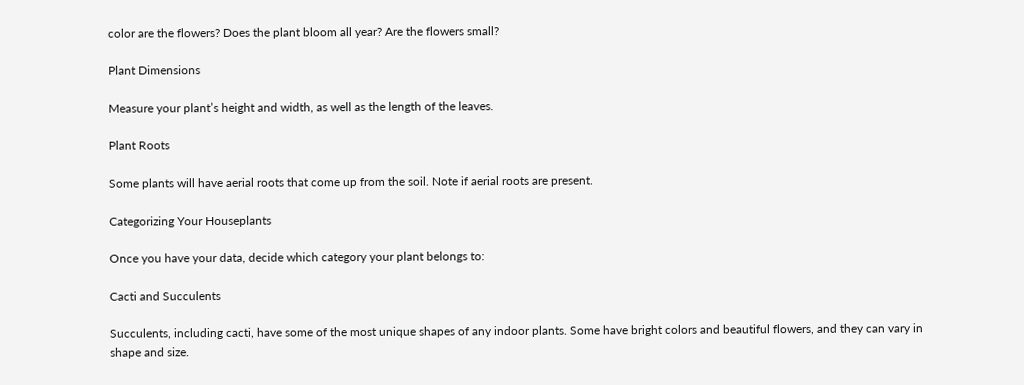color are the flowers? Does the plant bloom all year? Are the flowers small?

Plant Dimensions

Measure your plant’s height and width, as well as the length of the leaves.

Plant Roots

Some plants will have aerial roots that come up from the soil. Note if aerial roots are present.

Categorizing Your Houseplants

Once you have your data, decide which category your plant belongs to:

Cacti and Succulents

Succulents, including cacti, have some of the most unique shapes of any indoor plants. Some have bright colors and beautiful flowers, and they can vary in shape and size.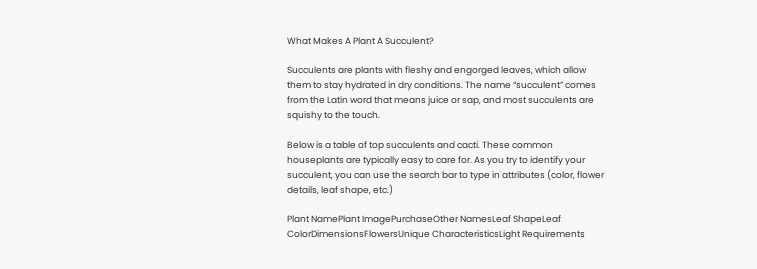What Makes A Plant A Succulent?

Succulents are plants with fleshy and engorged leaves, which allow them to stay hydrated in dry conditions. The name “succulent” comes from the Latin word that means juice or sap, and most succulents are squishy to the touch.

Below is a table of top succulents and cacti. These common houseplants are typically easy to care for. As you try to identify your succulent, you can use the search bar to type in attributes (color, flower details, leaf shape, etc.)

Plant NamePlant ImagePurchaseOther NamesLeaf ShapeLeaf ColorDimensionsFlowersUnique CharacteristicsLight Requirements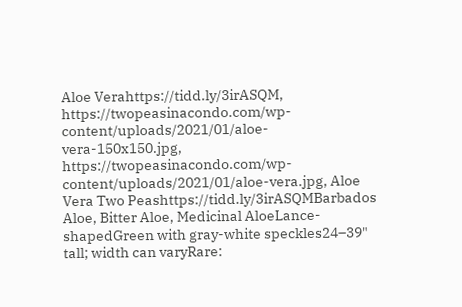Aloe Verahttps://tidd.ly/3irASQM, https://twopeasinacondo.com/wp-content/uploads/2021/01/aloe-vera-150x150.jpg, https://twopeasinacondo.com/wp-content/uploads/2021/01/aloe-vera.jpg, Aloe Vera Two Peashttps://tidd.ly/3irASQMBarbados Aloe, Bitter Aloe, Medicinal AloeLance-shapedGreen with gray-white speckles24–39" tall; width can varyRare: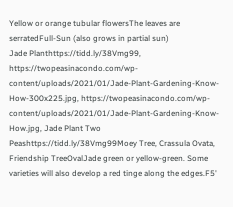Yellow or orange tubular flowersThe leaves are serratedFull-Sun (also grows in partial sun)
Jade Planthttps://tidd.ly/38Vmg99, https://twopeasinacondo.com/wp-content/uploads/2021/01/Jade-Plant-Gardening-Know-How-300x225.jpg, https://twopeasinacondo.com/wp-content/uploads/2021/01/Jade-Plant-Gardening-Know-How.jpg, Jade Plant Two Peashttps://tidd.ly/38Vmg99Moey Tree, Crassula Ovata, Friendship TreeOvalJade green or yellow-green. Some varieties will also develop a red tinge along the edges.F5'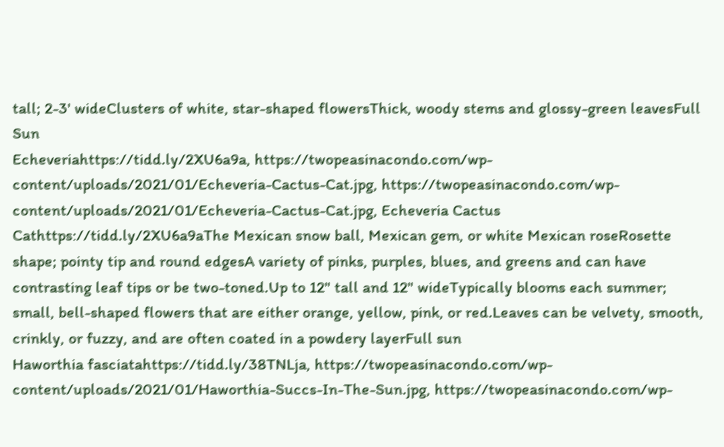tall; 2-3' wideClusters of white, star-shaped flowersThick, woody stems and glossy-green leavesFull Sun
Echeveriahttps://tidd.ly/2XU6a9a, https://twopeasinacondo.com/wp-content/uploads/2021/01/Echeveria-Cactus-Cat.jpg, https://twopeasinacondo.com/wp-content/uploads/2021/01/Echeveria-Cactus-Cat.jpg, Echeveria Cactus Cathttps://tidd.ly/2XU6a9aThe Mexican snow ball, Mexican gem, or white Mexican roseRosette shape; pointy tip and round edgesA variety of pinks, purples, blues, and greens and can have contrasting leaf tips or be two-toned.Up to 12" tall and 12" wideTypically blooms each summer; small, bell-shaped flowers that are either orange, yellow, pink, or red.Leaves can be velvety, smooth, crinkly, or fuzzy, and are often coated in a powdery layerFull sun
Haworthia fasciatahttps://tidd.ly/38TNLja, https://twopeasinacondo.com/wp-content/uploads/2021/01/Haworthia-Succs-In-The-Sun.jpg, https://twopeasinacondo.com/wp-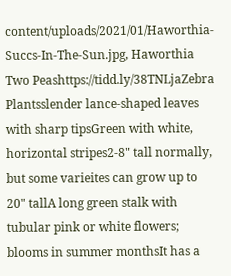content/uploads/2021/01/Haworthia-Succs-In-The-Sun.jpg, Haworthia Two Peashttps://tidd.ly/38TNLjaZebra Plantsslender lance-shaped leaves with sharp tipsGreen with white, horizontal stripes2-8" tall normally, but some varieites can grow up to 20" tallA long green stalk with tubular pink or white flowers; blooms in summer monthsIt has a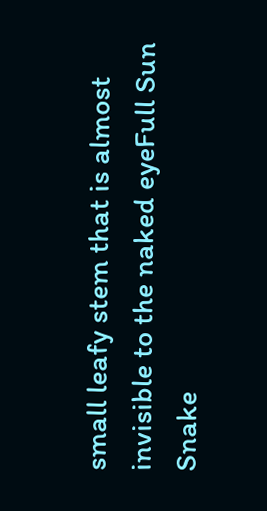small leafy stem that is almost invisible to the naked eyeFull Sun
Snake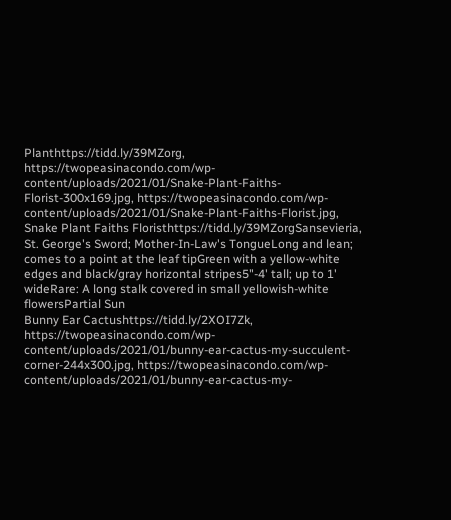Planthttps://tidd.ly/39MZorg, https://twopeasinacondo.com/wp-content/uploads/2021/01/Snake-Plant-Faiths-Florist-300x169.jpg, https://twopeasinacondo.com/wp-content/uploads/2021/01/Snake-Plant-Faiths-Florist.jpg, Snake Plant Faiths Floristhttps://tidd.ly/39MZorgSansevieria, St. George's Sword; Mother-In-Law's TongueLong and lean; comes to a point at the leaf tipGreen with a yellow-white edges and black/gray horizontal stripes5"-4' tall; up to 1' wideRare: A long stalk covered in small yellowish-white flowersPartial Sun
Bunny Ear Cactushttps://tidd.ly/2XOI7Zk, https://twopeasinacondo.com/wp-content/uploads/2021/01/bunny-ear-cactus-my-succulent-corner-244x300.jpg, https://twopeasinacondo.com/wp-content/uploads/2021/01/bunny-ear-cactus-my-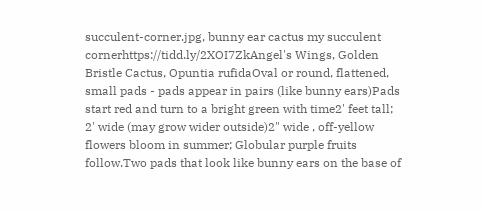succulent-corner.jpg, bunny ear cactus my succulent cornerhttps://tidd.ly/2XOI7ZkAngel's Wings, Golden Bristle Cactus, Opuntia rufidaOval or round, flattened, small pads - pads appear in pairs (like bunny ears)Pads start red and turn to a bright green with time2' feet tall; 2' wide (may grow wider outside)2" wide , off-yellow flowers bloom in summer; Globular purple fruits follow.Two pads that look like bunny ears on the base of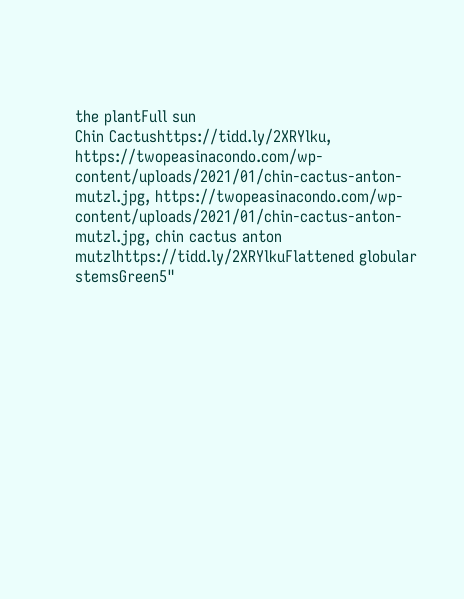the plantFull sun
Chin Cactushttps://tidd.ly/2XRYlku, https://twopeasinacondo.com/wp-content/uploads/2021/01/chin-cactus-anton-mutzl.jpg, https://twopeasinacondo.com/wp-content/uploads/2021/01/chin-cactus-anton-mutzl.jpg, chin cactus anton mutzlhttps://tidd.ly/2XRYlkuFlattened globular stemsGreen5"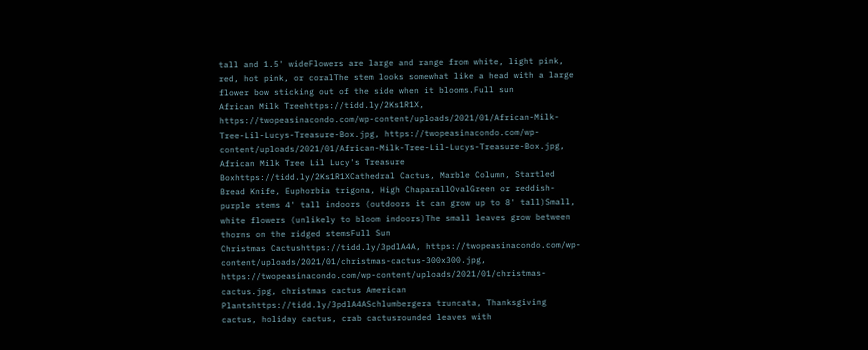tall and 1.5' wideFlowers are large and range from white, light pink, red, hot pink, or coralThe stem looks somewhat like a head with a large flower bow sticking out of the side when it blooms.Full sun
African Milk Treehttps://tidd.ly/2Ks1R1X, https://twopeasinacondo.com/wp-content/uploads/2021/01/African-Milk-Tree-Lil-Lucys-Treasure-Box.jpg, https://twopeasinacondo.com/wp-content/uploads/2021/01/African-Milk-Tree-Lil-Lucys-Treasure-Box.jpg, African Milk Tree Lil Lucy's Treasure Boxhttps://tidd.ly/2Ks1R1XCathedral Cactus, Marble Column, Startled Bread Knife, Euphorbia trigona, High ChaparallOvalGreen or reddish-purple stems 4' tall indoors (outdoors it can grow up to 8' tall)Small, white flowers (unlikely to bloom indoors)The small leaves grow between thorns on the ridged stemsFull Sun
Christmas Cactushttps://tidd.ly/3pdlA4A, https://twopeasinacondo.com/wp-content/uploads/2021/01/christmas-cactus-300x300.jpg, https://twopeasinacondo.com/wp-content/uploads/2021/01/christmas-cactus.jpg, christmas cactus American Plantshttps://tidd.ly/3pdlA4ASchlumbergera truncata, Thanksgiving cactus, holiday cactus, crab cactusrounded leaves with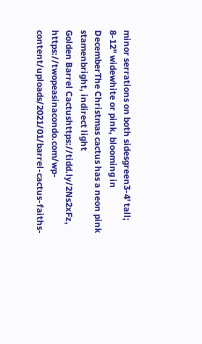minor serrations on both sidesgreen3-4' tall; 8-12" widewhite or pink, blooming in DecemberThe Christmas cactus has a neon pink stamenbright, indirect light
Golden Barrel Cactushttps://tidd.ly/2Ns2xFz, https://twopeasinacondo.com/wp-content/uploads/2021/01/barrel-cactus-faiths-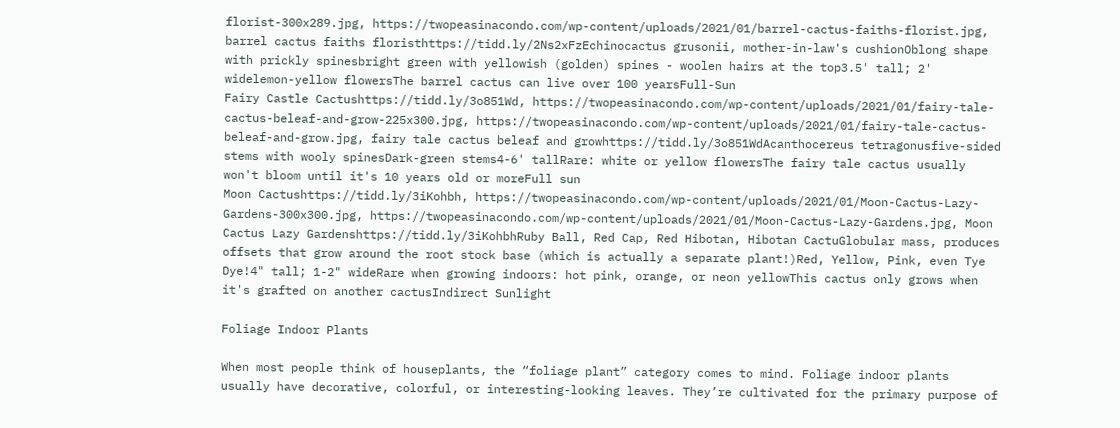florist-300x289.jpg, https://twopeasinacondo.com/wp-content/uploads/2021/01/barrel-cactus-faiths-florist.jpg, barrel cactus faiths floristhttps://tidd.ly/2Ns2xFzEchinocactus grusonii, mother-in-law's cushionOblong shape with prickly spinesbright green with yellowish (golden) spines - woolen hairs at the top3.5' tall; 2' widelemon-yellow flowersThe barrel cactus can live over 100 yearsFull-Sun
Fairy Castle Cactushttps://tidd.ly/3o851Wd, https://twopeasinacondo.com/wp-content/uploads/2021/01/fairy-tale-cactus-beleaf-and-grow-225x300.jpg, https://twopeasinacondo.com/wp-content/uploads/2021/01/fairy-tale-cactus-beleaf-and-grow.jpg, fairy tale cactus beleaf and growhttps://tidd.ly/3o851WdAcanthocereus tetragonusfive-sided stems with wooly spinesDark-green stems4-6' tallRare: white or yellow flowersThe fairy tale cactus usually won't bloom until it's 10 years old or moreFull sun
Moon Cactushttps://tidd.ly/3iKohbh, https://twopeasinacondo.com/wp-content/uploads/2021/01/Moon-Cactus-Lazy-Gardens-300x300.jpg, https://twopeasinacondo.com/wp-content/uploads/2021/01/Moon-Cactus-Lazy-Gardens.jpg, Moon Cactus Lazy Gardenshttps://tidd.ly/3iKohbhRuby Ball, Red Cap, Red Hibotan, Hibotan CactuGlobular mass, produces offsets that grow around the root stock base (which is actually a separate plant!)Red, Yellow, Pink, even Tye Dye!4" tall; 1-2" wideRare when growing indoors: hot pink, orange, or neon yellowThis cactus only grows when it's grafted on another cactusIndirect Sunlight

Foliage Indoor Plants

When most people think of houseplants, the “foliage plant” category comes to mind. Foliage indoor plants usually have decorative, colorful, or interesting-looking leaves. They’re cultivated for the primary purpose of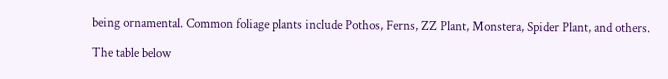being ornamental. Common foliage plants include Pothos, Ferns, ZZ Plant, Monstera, Spider Plant, and others.

The table below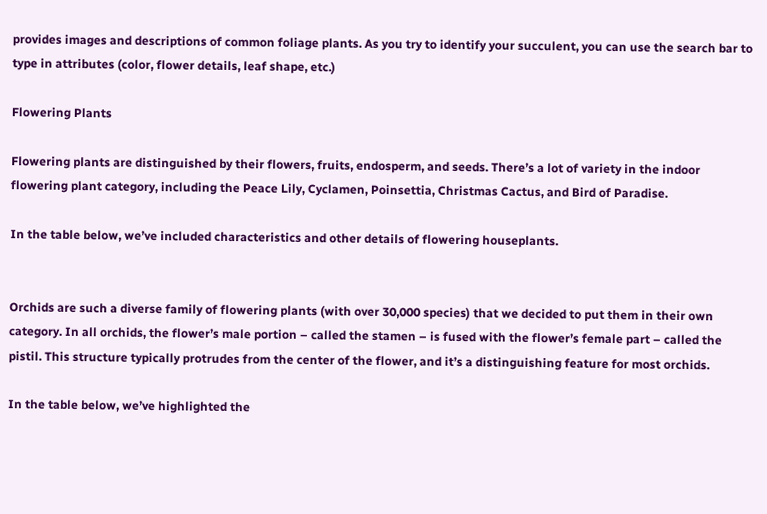provides images and descriptions of common foliage plants. As you try to identify your succulent, you can use the search bar to type in attributes (color, flower details, leaf shape, etc.)

Flowering Plants

Flowering plants are distinguished by their flowers, fruits, endosperm, and seeds. There’s a lot of variety in the indoor flowering plant category, including the Peace Lily, Cyclamen, Poinsettia, Christmas Cactus, and Bird of Paradise.

In the table below, we’ve included characteristics and other details of flowering houseplants.


Orchids are such a diverse family of flowering plants (with over 30,000 species) that we decided to put them in their own category. In all orchids, the flower’s male portion – called the stamen – is fused with the flower’s female part – called the pistil. This structure typically protrudes from the center of the flower, and it’s a distinguishing feature for most orchids.

In the table below, we’ve highlighted the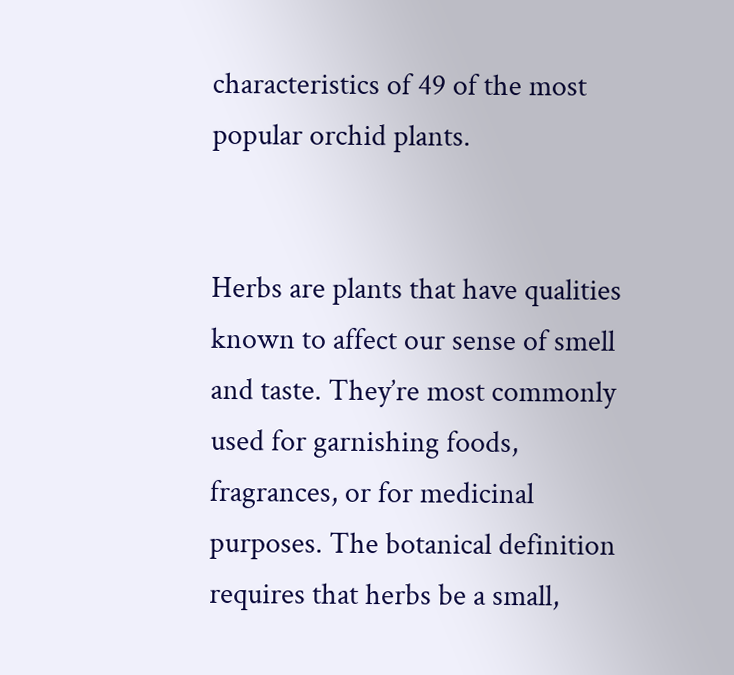characteristics of 49 of the most popular orchid plants.


Herbs are plants that have qualities known to affect our sense of smell and taste. They’re most commonly used for garnishing foods, fragrances, or for medicinal purposes. The botanical definition requires that herbs be a small,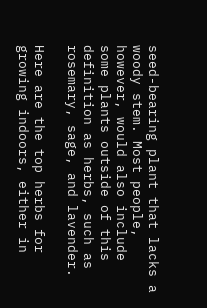seed-bearing plant that lacks a woody stem. Most people, however, would also include some plants outside of this definition as herbs, such as rosemary, sage, and lavender.

Here are the top herbs for growing indoors, either in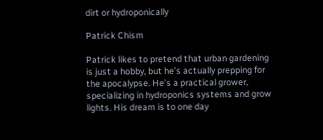dirt or hydroponically

Patrick Chism

Patrick likes to pretend that urban gardening is just a hobby, but he’s actually prepping for the apocalypse. He’s a practical grower, specializing in hydroponics systems and grow lights. His dream is to one day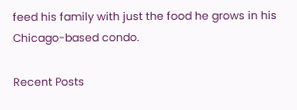feed his family with just the food he grows in his Chicago-based condo.

Recent Posts